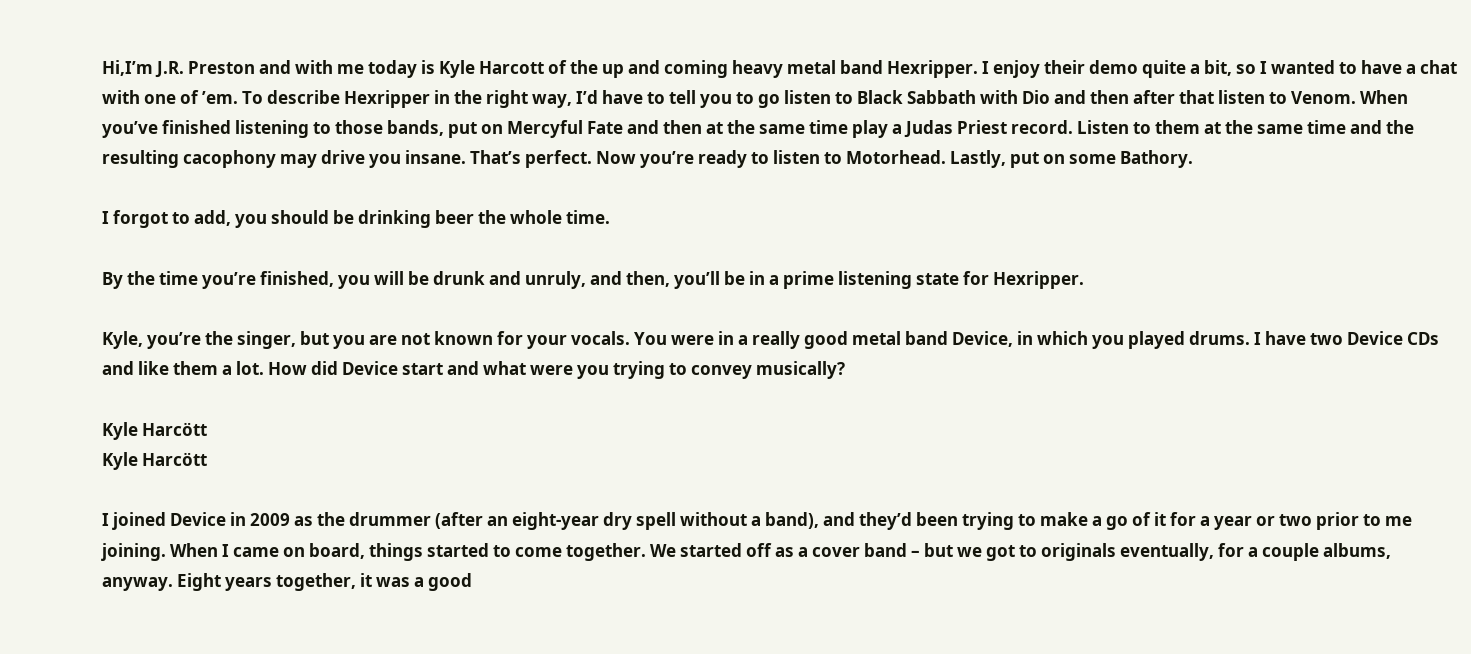Hi,I’m J.R. Preston and with me today is Kyle Harcott of the up and coming heavy metal band Hexripper. I enjoy their demo quite a bit, so I wanted to have a chat with one of ’em. To describe Hexripper in the right way, I’d have to tell you to go listen to Black Sabbath with Dio and then after that listen to Venom. When you’ve finished listening to those bands, put on Mercyful Fate and then at the same time play a Judas Priest record. Listen to them at the same time and the resulting cacophony may drive you insane. That’s perfect. Now you’re ready to listen to Motorhead. Lastly, put on some Bathory.

I forgot to add, you should be drinking beer the whole time.

By the time you’re finished, you will be drunk and unruly, and then, you’ll be in a prime listening state for Hexripper.

Kyle, you’re the singer, but you are not known for your vocals. You were in a really good metal band Device, in which you played drums. I have two Device CDs and like them a lot. How did Device start and what were you trying to convey musically?

Kyle Harcött
Kyle Harcött

I joined Device in 2009 as the drummer (after an eight-year dry spell without a band), and they’d been trying to make a go of it for a year or two prior to me joining. When I came on board, things started to come together. We started off as a cover band – but we got to originals eventually, for a couple albums, anyway. Eight years together, it was a good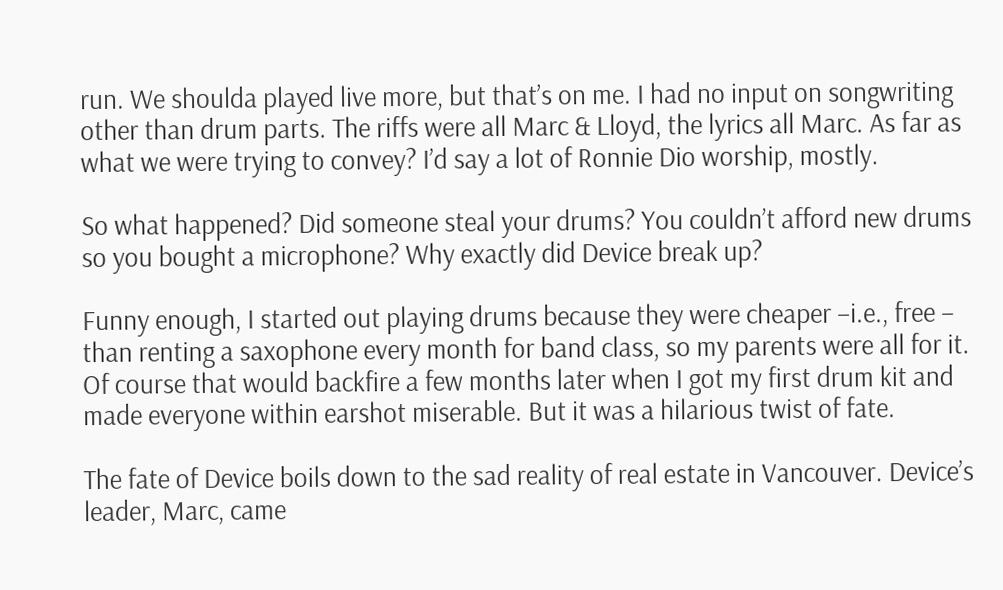run. We shoulda played live more, but that’s on me. I had no input on songwriting other than drum parts. The riffs were all Marc & Lloyd, the lyrics all Marc. As far as what we were trying to convey? I’d say a lot of Ronnie Dio worship, mostly.

So what happened? Did someone steal your drums? You couldn’t afford new drums so you bought a microphone? Why exactly did Device break up?

Funny enough, I started out playing drums because they were cheaper –i.e., free – than renting a saxophone every month for band class, so my parents were all for it. Of course that would backfire a few months later when I got my first drum kit and made everyone within earshot miserable. But it was a hilarious twist of fate.

The fate of Device boils down to the sad reality of real estate in Vancouver. Device’s leader, Marc, came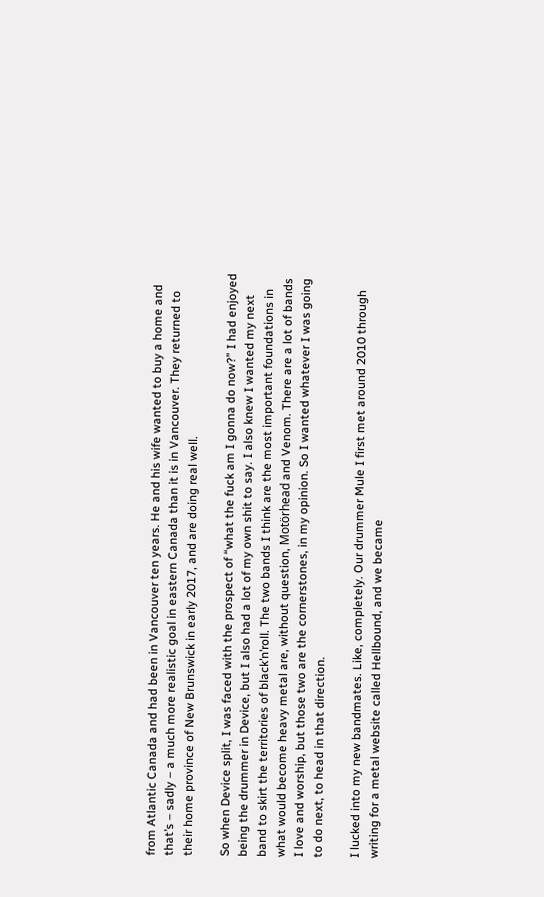from Atlantic Canada and had been in Vancouver ten years. He and his wife wanted to buy a home and that’s – sadly – a much more realistic goal in eastern Canada than it is in Vancouver. They returned to their home province of New Brunswick in early 2017, and are doing real well.

So when Device split, I was faced with the prospect of “what the fuck am I gonna do now?” I had enjoyed being the drummer in Device, but I also had a lot of my own shit to say. I also knew I wanted my next band to skirt the territories of black’n’roll. The two bands I think are the most important foundations in what would become heavy metal are, without question, Motörhead and Venom. There are a lot of bands I love and worship, but those two are the cornerstones, in my opinion. So I wanted whatever I was going to do next, to head in that direction.

I lucked into my new bandmates. Like, completely. Our drummer Mule I first met around 2010 through writing for a metal website called Hellbound, and we became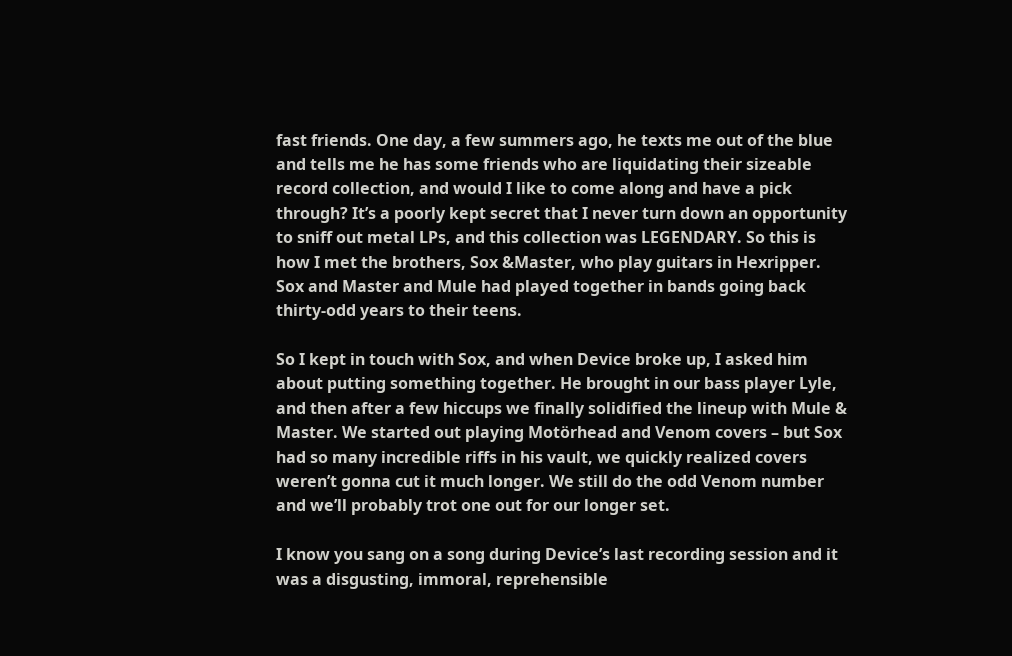fast friends. One day, a few summers ago, he texts me out of the blue and tells me he has some friends who are liquidating their sizeable record collection, and would I like to come along and have a pick through? It’s a poorly kept secret that I never turn down an opportunity to sniff out metal LPs, and this collection was LEGENDARY. So this is how I met the brothers, Sox &Master, who play guitars in Hexripper. Sox and Master and Mule had played together in bands going back thirty-odd years to their teens.

So I kept in touch with Sox, and when Device broke up, I asked him about putting something together. He brought in our bass player Lyle, and then after a few hiccups we finally solidified the lineup with Mule & Master. We started out playing Motörhead and Venom covers – but Sox had so many incredible riffs in his vault, we quickly realized covers weren’t gonna cut it much longer. We still do the odd Venom number and we’ll probably trot one out for our longer set.

I know you sang on a song during Device’s last recording session and it was a disgusting, immoral, reprehensible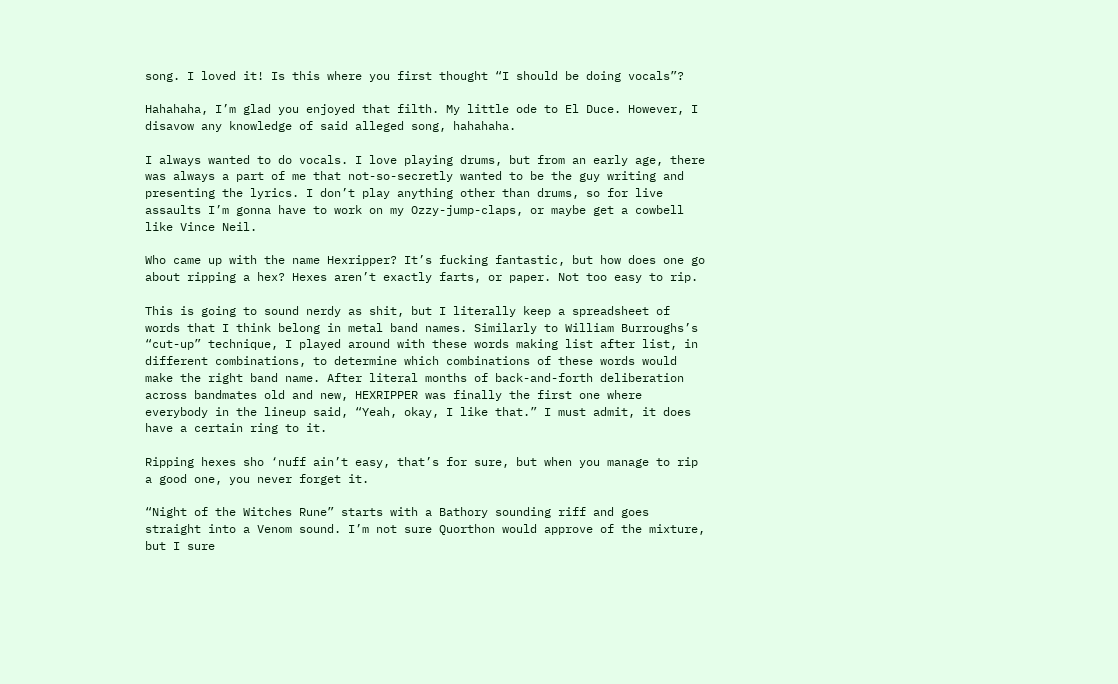song. I loved it! Is this where you first thought “I should be doing vocals”?

Hahahaha, I’m glad you enjoyed that filth. My little ode to El Duce. However, I disavow any knowledge of said alleged song, hahahaha.

I always wanted to do vocals. I love playing drums, but from an early age, there was always a part of me that not-so-secretly wanted to be the guy writing and presenting the lyrics. I don’t play anything other than drums, so for live assaults I’m gonna have to work on my Ozzy-jump-claps, or maybe get a cowbell like Vince Neil.

Who came up with the name Hexripper? It’s fucking fantastic, but how does one go about ripping a hex? Hexes aren’t exactly farts, or paper. Not too easy to rip.

This is going to sound nerdy as shit, but I literally keep a spreadsheet of words that I think belong in metal band names. Similarly to William Burroughs’s “cut-up” technique, I played around with these words making list after list, in different combinations, to determine which combinations of these words would make the right band name. After literal months of back-and-forth deliberation across bandmates old and new, HEXRIPPER was finally the first one where everybody in the lineup said, “Yeah, okay, I like that.” I must admit, it does have a certain ring to it.

Ripping hexes sho ‘nuff ain’t easy, that’s for sure, but when you manage to rip a good one, you never forget it.

“Night of the Witches Rune” starts with a Bathory sounding riff and goes straight into a Venom sound. I’m not sure Quorthon would approve of the mixture, but I sure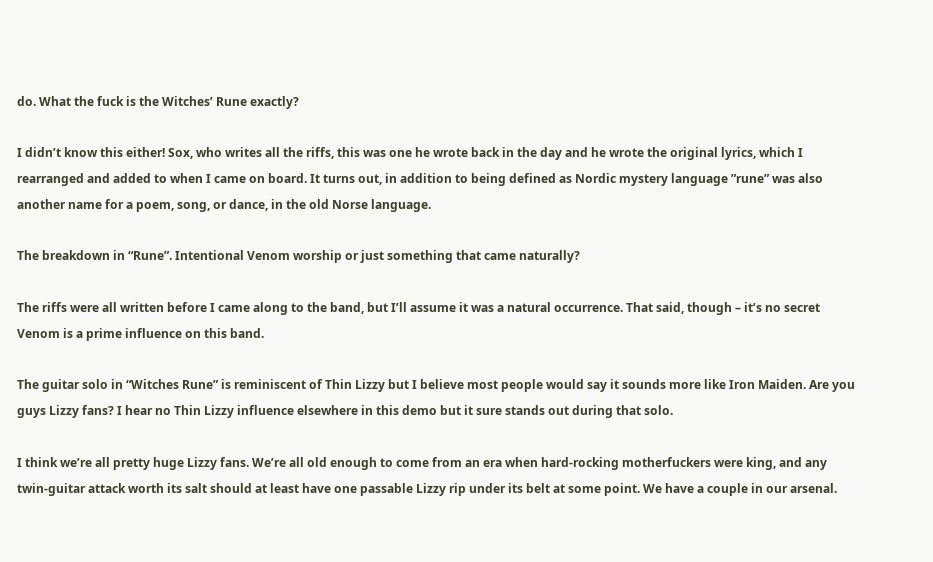do. What the fuck is the Witches’ Rune exactly?

I didn’t know this either! Sox, who writes all the riffs, this was one he wrote back in the day and he wrote the original lyrics, which I rearranged and added to when I came on board. It turns out, in addition to being defined as Nordic mystery language ”rune” was also another name for a poem, song, or dance, in the old Norse language.

The breakdown in “Rune”. Intentional Venom worship or just something that came naturally?

The riffs were all written before I came along to the band, but I’ll assume it was a natural occurrence. That said, though – it’s no secret Venom is a prime influence on this band.

The guitar solo in “Witches Rune” is reminiscent of Thin Lizzy but I believe most people would say it sounds more like Iron Maiden. Are you guys Lizzy fans? I hear no Thin Lizzy influence elsewhere in this demo but it sure stands out during that solo.

I think we’re all pretty huge Lizzy fans. We’re all old enough to come from an era when hard-rocking motherfuckers were king, and any twin-guitar attack worth its salt should at least have one passable Lizzy rip under its belt at some point. We have a couple in our arsenal.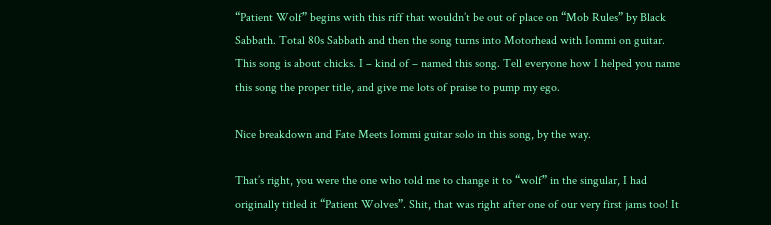“Patient Wolf” begins with this riff that wouldn’t be out of place on “Mob Rules” by Black Sabbath. Total 80s Sabbath and then the song turns into Motorhead with Iommi on guitar. This song is about chicks. I – kind of – named this song. Tell everyone how I helped you name this song the proper title, and give me lots of praise to pump my ego.

Nice breakdown and Fate Meets Iommi guitar solo in this song, by the way.

That’s right, you were the one who told me to change it to “wolf” in the singular, I had originally titled it “Patient Wolves”. Shit, that was right after one of our very first jams too! It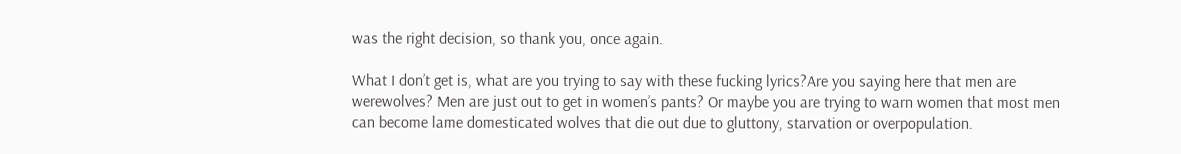was the right decision, so thank you, once again.

What I don’t get is, what are you trying to say with these fucking lyrics?Are you saying here that men are werewolves? Men are just out to get in women’s pants? Or maybe you are trying to warn women that most men can become lame domesticated wolves that die out due to gluttony, starvation or overpopulation.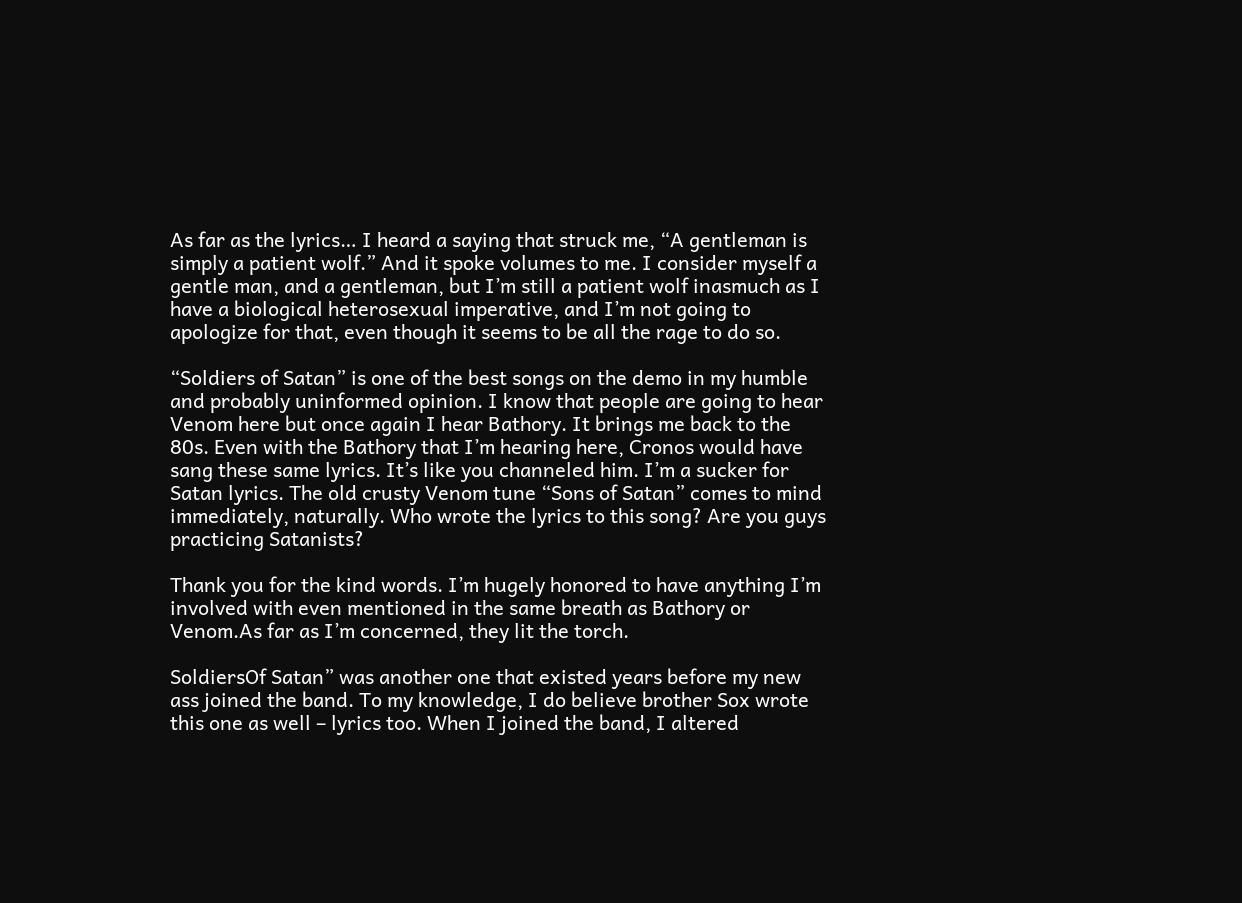As far as the lyrics… I heard a saying that struck me, “A gentleman is simply a patient wolf.” And it spoke volumes to me. I consider myself a gentle man, and a gentleman, but I’m still a patient wolf inasmuch as I have a biological heterosexual imperative, and I’m not going to apologize for that, even though it seems to be all the rage to do so.

“Soldiers of Satan” is one of the best songs on the demo in my humble and probably uninformed opinion. I know that people are going to hear Venom here but once again I hear Bathory. It brings me back to the 80s. Even with the Bathory that I’m hearing here, Cronos would have sang these same lyrics. It’s like you channeled him. I’m a sucker for Satan lyrics. The old crusty Venom tune “Sons of Satan” comes to mind immediately, naturally. Who wrote the lyrics to this song? Are you guys practicing Satanists?

Thank you for the kind words. I’m hugely honored to have anything I’m involved with even mentioned in the same breath as Bathory or Venom.As far as I’m concerned, they lit the torch.

SoldiersOf Satan” was another one that existed years before my new ass joined the band. To my knowledge, I do believe brother Sox wrote this one as well – lyrics too. When I joined the band, I altered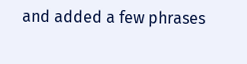and added a few phrases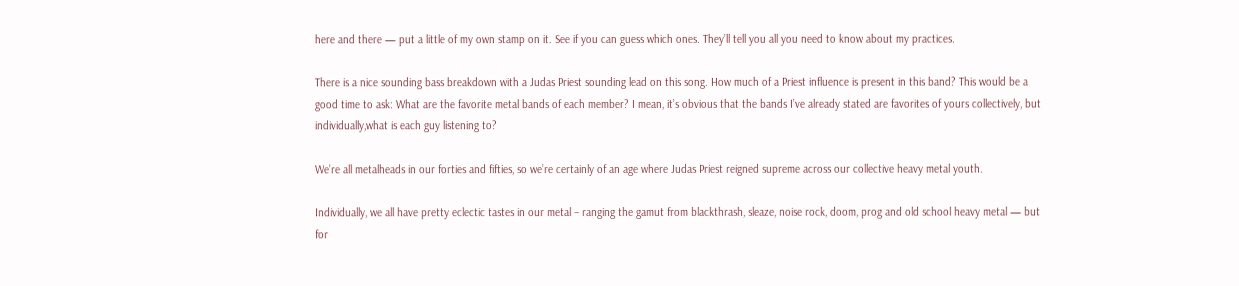here and there — put a little of my own stamp on it. See if you can guess which ones. They’ll tell you all you need to know about my practices.

There is a nice sounding bass breakdown with a Judas Priest sounding lead on this song. How much of a Priest influence is present in this band? This would be a good time to ask: What are the favorite metal bands of each member? I mean, it’s obvious that the bands I’ve already stated are favorites of yours collectively, but individually,what is each guy listening to?

We’re all metalheads in our forties and fifties, so we’re certainly of an age where Judas Priest reigned supreme across our collective heavy metal youth.

Individually, we all have pretty eclectic tastes in our metal – ranging the gamut from blackthrash, sleaze, noise rock, doom, prog and old school heavy metal — but for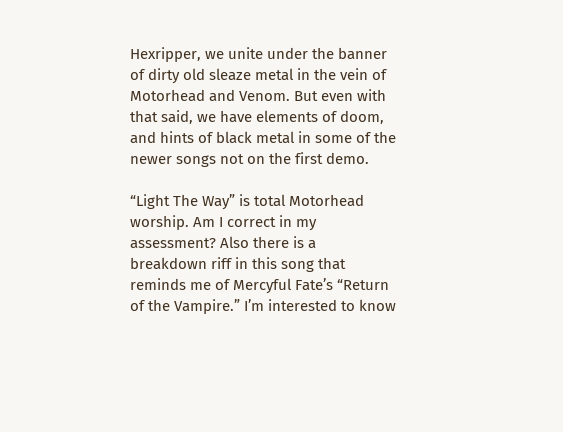Hexripper, we unite under the banner of dirty old sleaze metal in the vein of Motorhead and Venom. But even with that said, we have elements of doom, and hints of black metal in some of the newer songs not on the first demo.

“Light The Way” is total Motorhead worship. Am I correct in my assessment? Also there is a breakdown riff in this song that reminds me of Mercyful Fate’s “Return of the Vampire.” I’m interested to know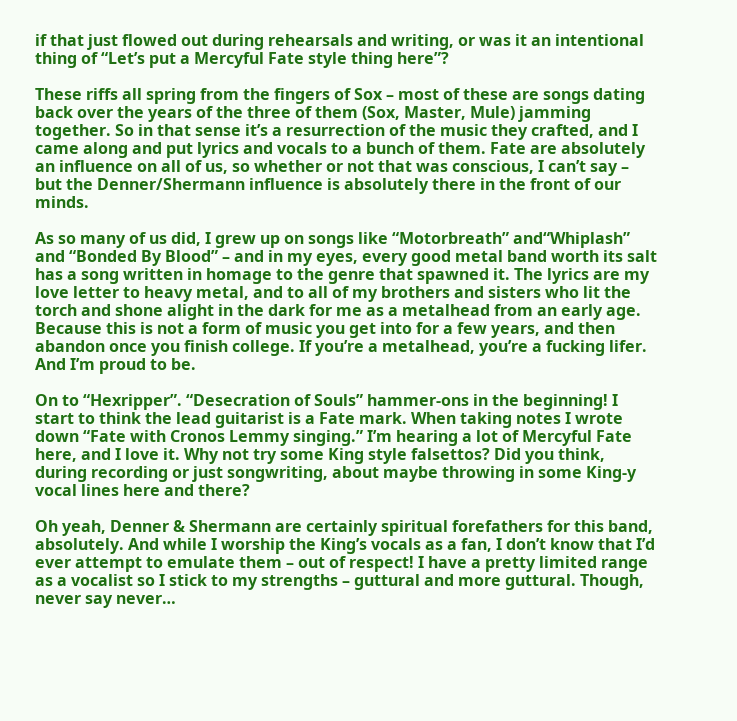if that just flowed out during rehearsals and writing, or was it an intentional thing of “Let’s put a Mercyful Fate style thing here”?

These riffs all spring from the fingers of Sox – most of these are songs dating back over the years of the three of them (Sox, Master, Mule) jamming together. So in that sense it’s a resurrection of the music they crafted, and I came along and put lyrics and vocals to a bunch of them. Fate are absolutely an influence on all of us, so whether or not that was conscious, I can’t say – but the Denner/Shermann influence is absolutely there in the front of our minds.

As so many of us did, I grew up on songs like “Motorbreath” and“Whiplash” and “Bonded By Blood” – and in my eyes, every good metal band worth its salt has a song written in homage to the genre that spawned it. The lyrics are my love letter to heavy metal, and to all of my brothers and sisters who lit the torch and shone alight in the dark for me as a metalhead from an early age. Because this is not a form of music you get into for a few years, and then abandon once you finish college. If you’re a metalhead, you’re a fucking lifer. And I’m proud to be.

On to “Hexripper”. “Desecration of Souls” hammer-ons in the beginning! I start to think the lead guitarist is a Fate mark. When taking notes I wrote down “Fate with Cronos Lemmy singing.” I’m hearing a lot of Mercyful Fate here, and I love it. Why not try some King style falsettos? Did you think, during recording or just songwriting, about maybe throwing in some King-y vocal lines here and there?

Oh yeah, Denner & Shermann are certainly spiritual forefathers for this band, absolutely. And while I worship the King’s vocals as a fan, I don’t know that I’d ever attempt to emulate them – out of respect! I have a pretty limited range as a vocalist so I stick to my strengths – guttural and more guttural. Though, never say never…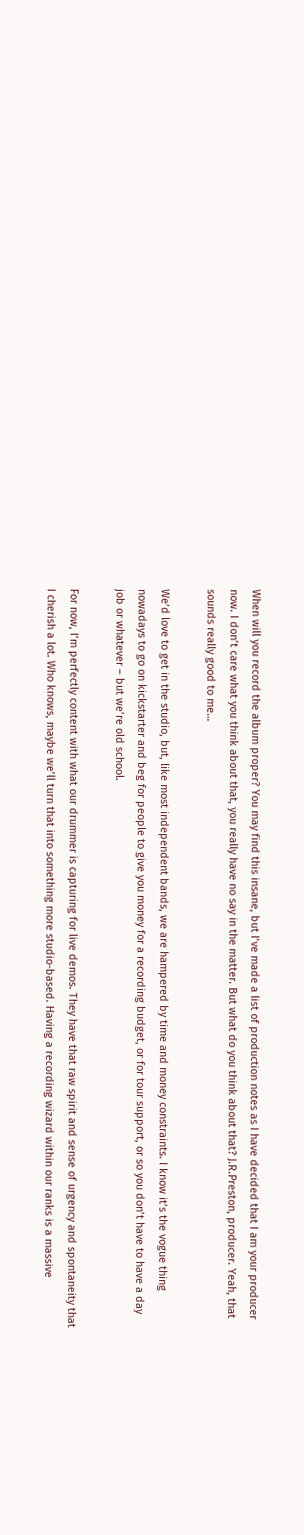When will you record the album proper? You may find this insane, but I’ve made a list of production notes as I have decided that I am your producer now. I don’t care what you think about that, you really have no say in the matter. But what do you think about that? J.R.Preston, producer. Yeah, that sounds really good to me…

We’d love to get in the studio, but, like most independent bands, we are hampered by time and money constraints. I know it’s the vogue thing nowadays to go on kickstarter and beg for people to give you money for a recording budget, or for tour support, or so you don’t have to have a day job or whatever – but we’re old school.

For now, I’m perfectly content with what our drummer is capturing for live demos. They have that raw spirit and sense of urgency and spontaneity that I cherish a lot. Who knows, maybe we’ll turn that into something more studio-based. Having a recording wizard within our ranks is a massive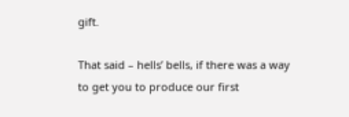gift.

That said – hells’ bells, if there was a way to get you to produce our first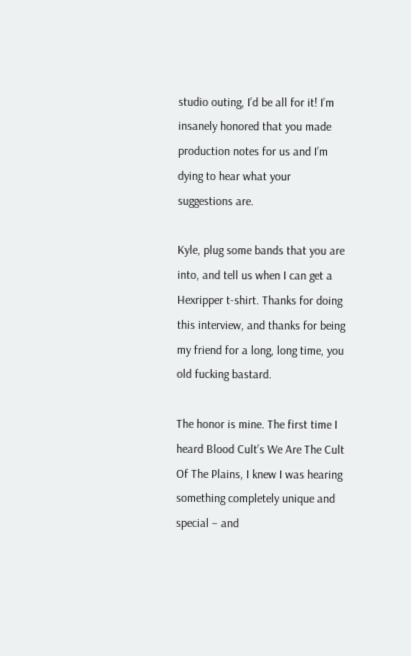studio outing, I’d be all for it! I’m insanely honored that you made production notes for us and I’m dying to hear what your suggestions are.

Kyle, plug some bands that you are into, and tell us when I can get a Hexripper t-shirt. Thanks for doing this interview, and thanks for being my friend for a long, long time, you old fucking bastard.

The honor is mine. The first time I heard Blood Cult’s We Are The Cult Of The Plains, I knew I was hearing something completely unique and special – and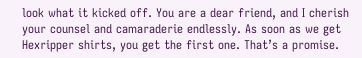look what it kicked off. You are a dear friend, and I cherish your counsel and camaraderie endlessly. As soon as we get Hexripper shirts, you get the first one. That’s a promise.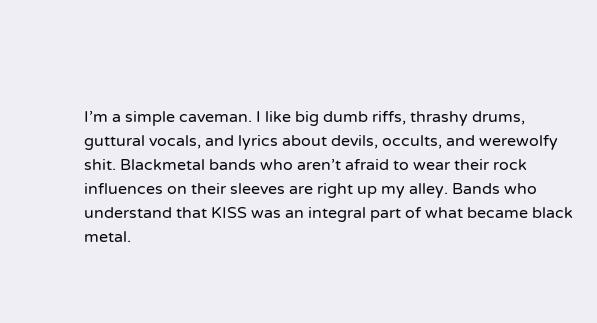I’m a simple caveman. I like big dumb riffs, thrashy drums, guttural vocals, and lyrics about devils, occults, and werewolfy shit. Blackmetal bands who aren’t afraid to wear their rock influences on their sleeves are right up my alley. Bands who understand that KISS was an integral part of what became black metal.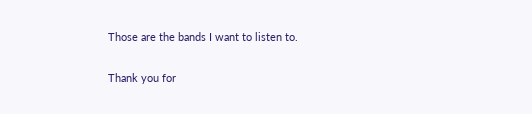Those are the bands I want to listen to.

Thank you for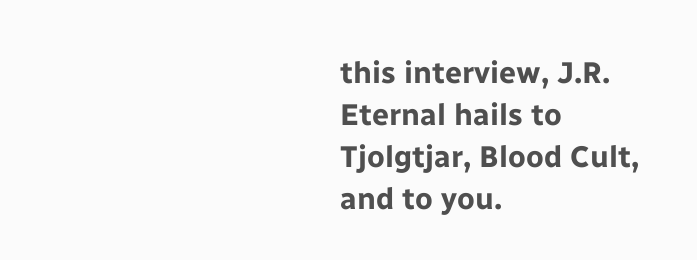this interview, J.R. Eternal hails to Tjolgtjar, Blood Cult, and to you.